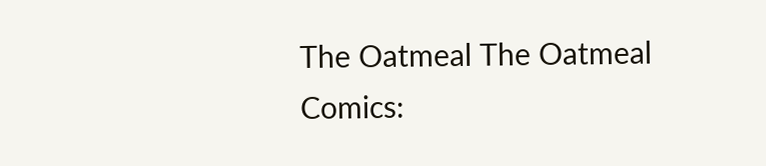The Oatmeal The Oatmeal
Comics: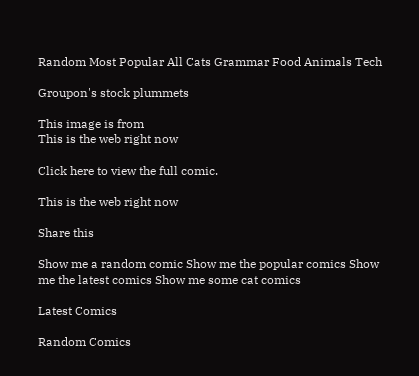Random Most Popular All Cats Grammar Food Animals Tech

Groupon's stock plummets

This image is from
This is the web right now

Click here to view the full comic.

This is the web right now

Share this

Show me a random comic Show me the popular comics Show me the latest comics Show me some cat comics

Latest Comics

Random Comics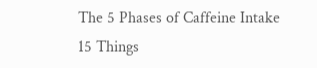The 5 Phases of Caffeine Intake 15 Things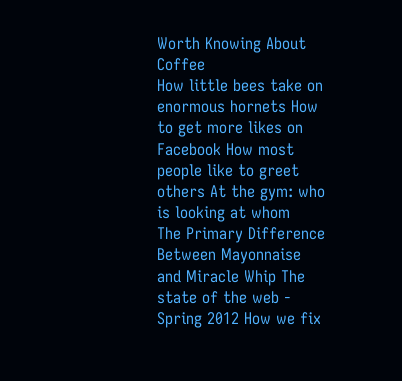Worth Knowing About Coffee
How little bees take on enormous hornets How to get more likes on Facebook How most people like to greet others At the gym: who is looking at whom
The Primary Difference Between Mayonnaise and Miracle Whip The state of the web - Spring 2012 How we fix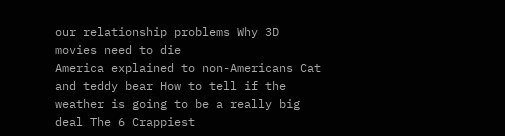our relationship problems Why 3D movies need to die
America explained to non-Americans Cat and teddy bear How to tell if the weather is going to be a really big deal The 6 Crappiest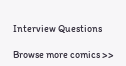Interview Questions

Browse more comics >>